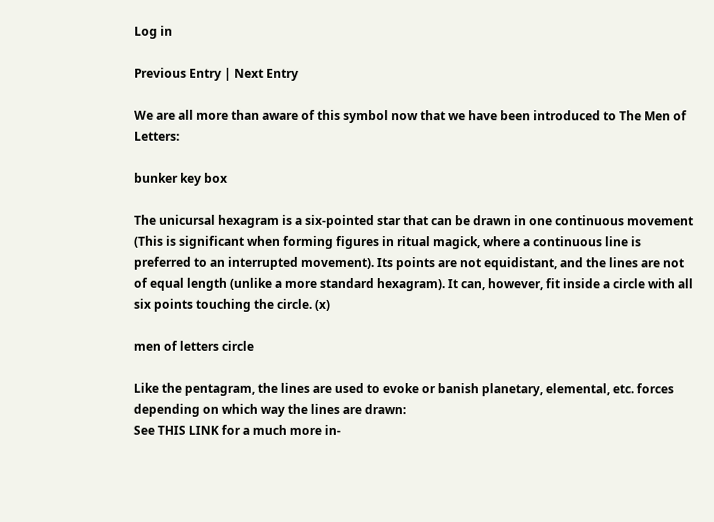Log in

Previous Entry | Next Entry

We are all more than aware of this symbol now that we have been introduced to The Men of Letters:

bunker key box

The unicursal hexagram is a six-pointed star that can be drawn in one continuous movement (This is significant when forming figures in ritual magick, where a continuous line is preferred to an interrupted movement). Its points are not equidistant, and the lines are not of equal length (unlike a more standard hexagram). It can, however, fit inside a circle with all six points touching the circle. (x)

men of letters circle

Like the pentagram, the lines are used to evoke or banish planetary, elemental, etc. forces depending on which way the lines are drawn:
See THIS LINK for a much more in-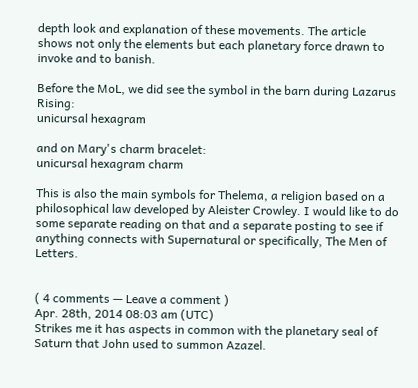depth look and explanation of these movements. The article shows not only the elements but each planetary force drawn to invoke and to banish.

Before the MoL, we did see the symbol in the barn during Lazarus Rising:
unicursal hexagram

and on Mary's charm bracelet:
unicursal hexagram charm

This is also the main symbols for Thelema, a religion based on a philosophical law developed by Aleister Crowley. I would like to do some separate reading on that and a separate posting to see if anything connects with Supernatural or specifically, The Men of Letters.


( 4 comments — Leave a comment )
Apr. 28th, 2014 08:03 am (UTC)
Strikes me it has aspects in common with the planetary seal of Saturn that John used to summon Azazel.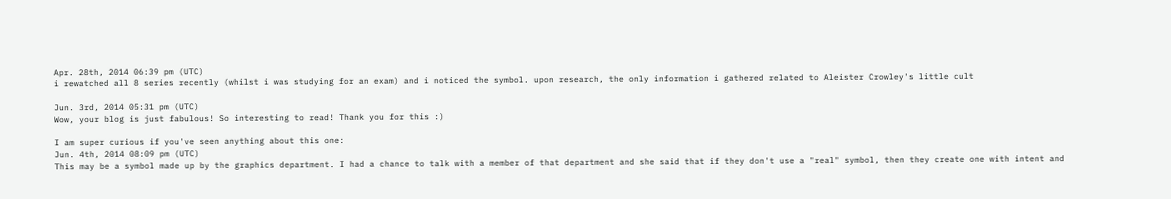Apr. 28th, 2014 06:39 pm (UTC)
i rewatched all 8 series recently (whilst i was studying for an exam) and i noticed the symbol. upon research, the only information i gathered related to Aleister Crowley's little cult

Jun. 3rd, 2014 05:31 pm (UTC)
Wow, your blog is just fabulous! So interesting to read! Thank you for this :)

I am super curious if you've seen anything about this one:
Jun. 4th, 2014 08:09 pm (UTC)
This may be a symbol made up by the graphics department. I had a chance to talk with a member of that department and she said that if they don't use a "real" symbol, then they create one with intent and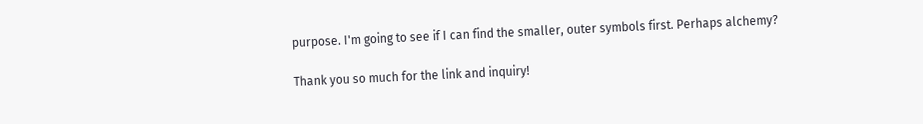purpose. I'm going to see if I can find the smaller, outer symbols first. Perhaps alchemy?

Thank you so much for the link and inquiry!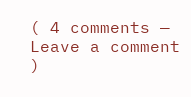( 4 comments — Leave a comment )